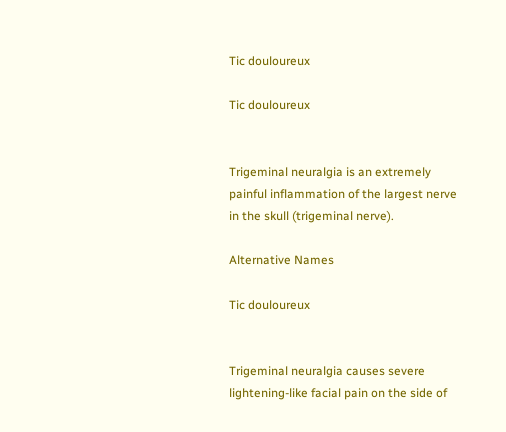Tic douloureux

Tic douloureux


Trigeminal neuralgia is an extremely painful inflammation of the largest nerve in the skull (trigeminal nerve).

Alternative Names

Tic douloureux


Trigeminal neuralgia causes severe lightening-like facial pain on the side of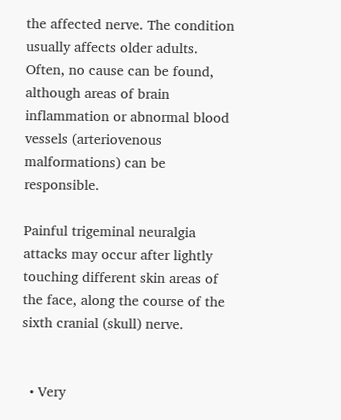the affected nerve. The condition usually affects older adults. Often, no cause can be found, although areas of brain inflammation or abnormal blood vessels (arteriovenous malformations) can be responsible.

Painful trigeminal neuralgia attacks may occur after lightly touching different skin areas of the face, along the course of the sixth cranial (skull) nerve.


  • Very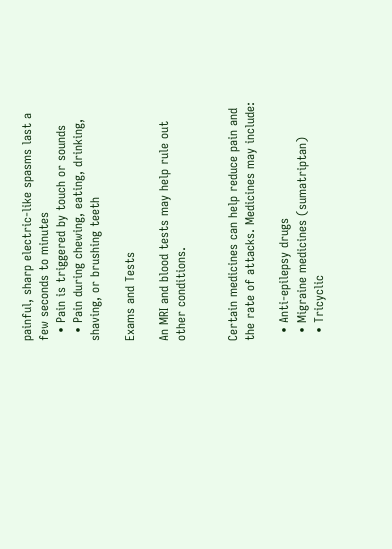painful, sharp electric-like spasms last a few seconds to minutes
  • Pain is triggered by touch or sounds
  • Pain during chewing, eating, drinking, shaving, or brushing teeth

Exams and Tests

An MRI and blood tests may help rule out other conditions.


Certain medicines can help reduce pain and the rate of attacks. Medicines may include:

  • Anti-epilepsy drugs
  • Migraine medicines (sumatriptan)
  • Tricyclic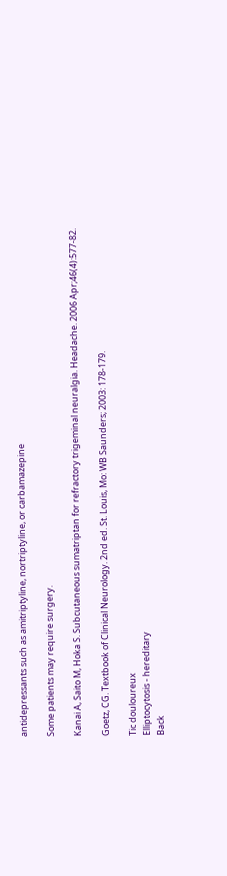antidepressants such as amitriptyline, nortriptyline, or carbamazepine

Some patients may require surgery.

Kanai A, Saito M, Hoka S. Subcutaneous sumatriptan for refractory trigeminal neuralgia. Headache. 2006 Apr;46(4):577-82.

Goetz, CG. Textbook of Clinical Neurology. 2nd ed. St. Louis, Mo: WB Saunders; 2003: 178-179.

Tic douloureux
Elliptocytosis - hereditary
Back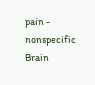pain - nonspecific
Brain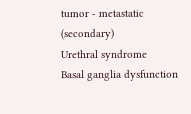tumor - metastatic (secondary)
Urethral syndrome
Basal ganglia dysfunction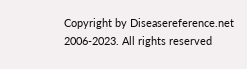Copyright by Diseasereference.net 2006-2023. All rights reserved